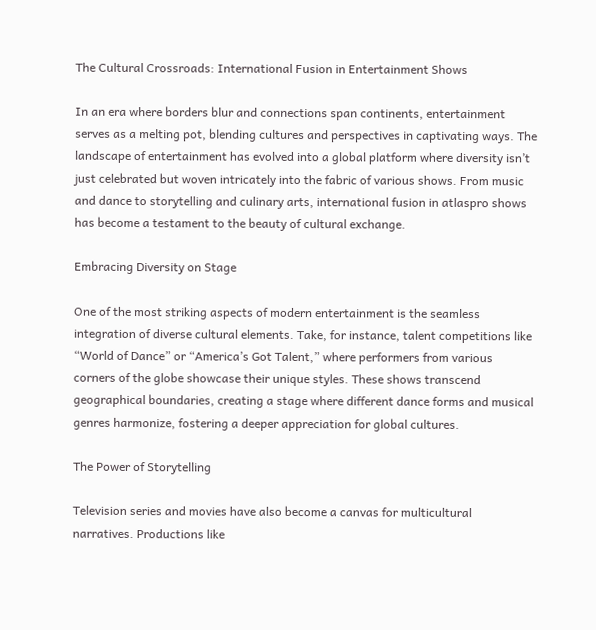The Cultural Crossroads: International Fusion in Entertainment Shows

In an era where borders blur and connections span continents, entertainment serves as a melting pot, blending cultures and perspectives in captivating ways. The landscape of entertainment has evolved into a global platform where diversity isn’t just celebrated but woven intricately into the fabric of various shows. From music and dance to storytelling and culinary arts, international fusion in atlaspro shows has become a testament to the beauty of cultural exchange.

Embracing Diversity on Stage

One of the most striking aspects of modern entertainment is the seamless integration of diverse cultural elements. Take, for instance, talent competitions like “World of Dance” or “America’s Got Talent,” where performers from various corners of the globe showcase their unique styles. These shows transcend geographical boundaries, creating a stage where different dance forms and musical genres harmonize, fostering a deeper appreciation for global cultures.

The Power of Storytelling

Television series and movies have also become a canvas for multicultural narratives. Productions like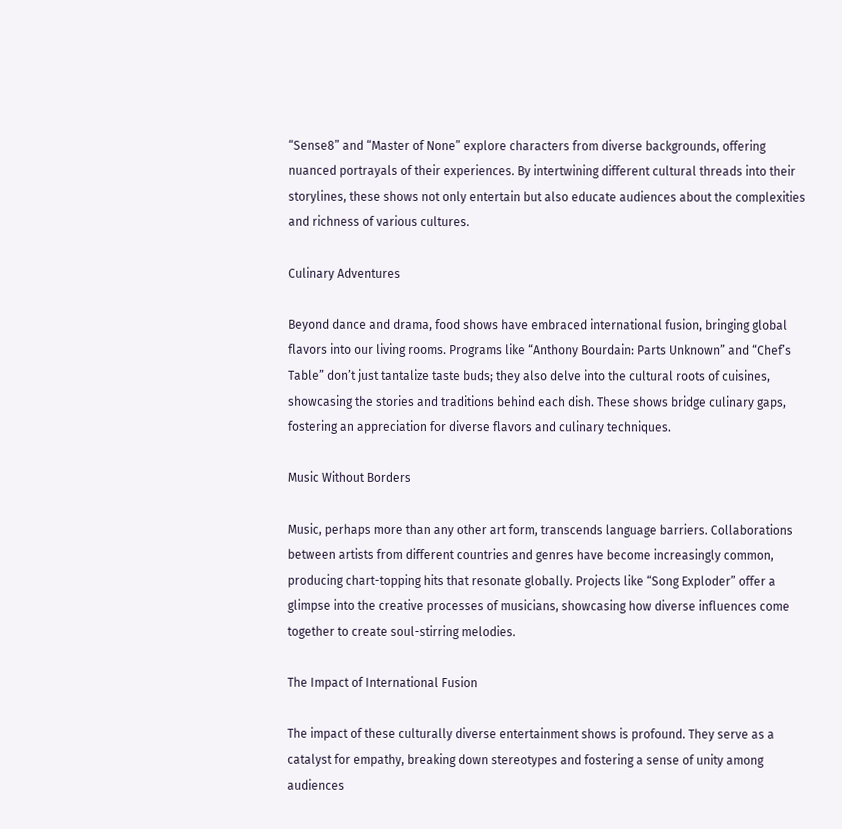“Sense8” and “Master of None” explore characters from diverse backgrounds, offering nuanced portrayals of their experiences. By intertwining different cultural threads into their storylines, these shows not only entertain but also educate audiences about the complexities and richness of various cultures.

Culinary Adventures

Beyond dance and drama, food shows have embraced international fusion, bringing global flavors into our living rooms. Programs like “Anthony Bourdain: Parts Unknown” and “Chef’s Table” don’t just tantalize taste buds; they also delve into the cultural roots of cuisines, showcasing the stories and traditions behind each dish. These shows bridge culinary gaps, fostering an appreciation for diverse flavors and culinary techniques.

Music Without Borders

Music, perhaps more than any other art form, transcends language barriers. Collaborations between artists from different countries and genres have become increasingly common, producing chart-topping hits that resonate globally. Projects like “Song Exploder” offer a glimpse into the creative processes of musicians, showcasing how diverse influences come together to create soul-stirring melodies.

The Impact of International Fusion

The impact of these culturally diverse entertainment shows is profound. They serve as a catalyst for empathy, breaking down stereotypes and fostering a sense of unity among audiences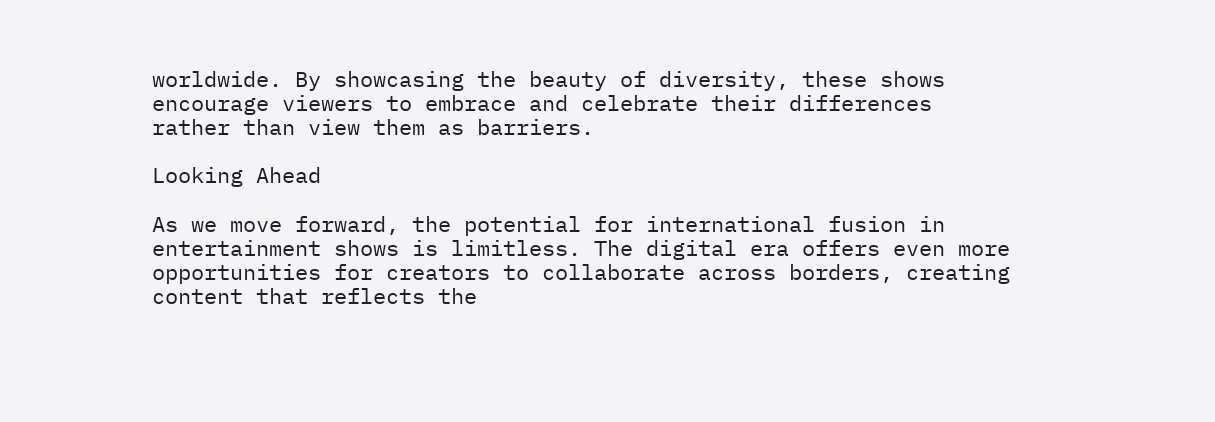worldwide. By showcasing the beauty of diversity, these shows encourage viewers to embrace and celebrate their differences rather than view them as barriers.

Looking Ahead

As we move forward, the potential for international fusion in entertainment shows is limitless. The digital era offers even more opportunities for creators to collaborate across borders, creating content that reflects the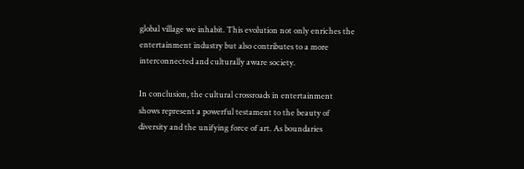global village we inhabit. This evolution not only enriches the entertainment industry but also contributes to a more interconnected and culturally aware society.

In conclusion, the cultural crossroads in entertainment shows represent a powerful testament to the beauty of diversity and the unifying force of art. As boundaries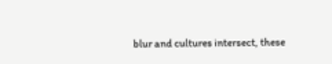blur and cultures intersect, these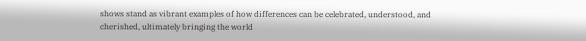shows stand as vibrant examples of how differences can be celebrated, understood, and cherished, ultimately bringing the world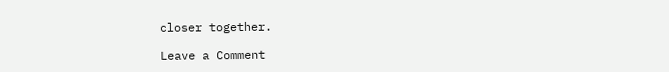closer together.

Leave a Comment